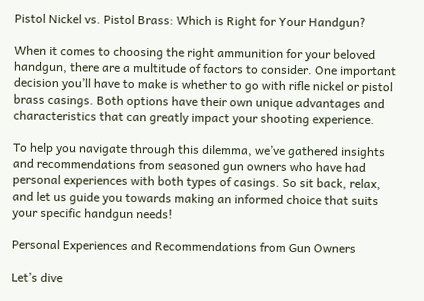Pistol Nickel vs. Pistol Brass: Which is Right for Your Handgun?

When it comes to choosing the right ammunition for your beloved handgun, there are a multitude of factors to consider. One important decision you’ll have to make is whether to go with rifle nickel or pistol brass casings. Both options have their own unique advantages and characteristics that can greatly impact your shooting experience.

To help you navigate through this dilemma, we’ve gathered insights and recommendations from seasoned gun owners who have had personal experiences with both types of casings. So sit back, relax, and let us guide you towards making an informed choice that suits your specific handgun needs!

Personal Experiences and Recommendations from Gun Owners

Let’s dive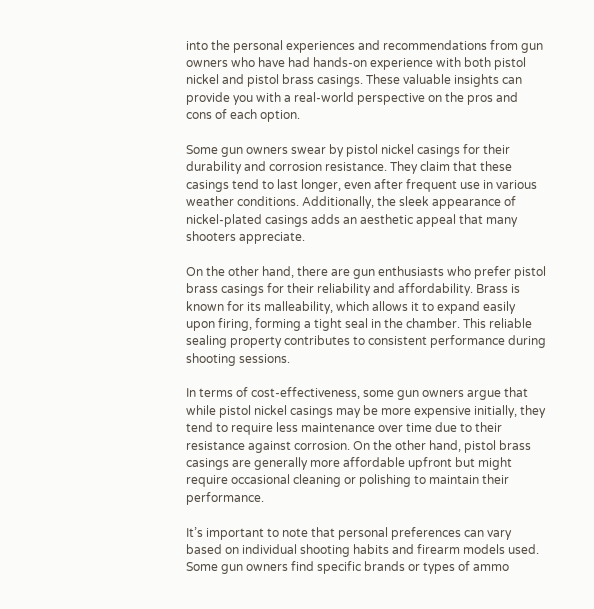into the personal experiences and recommendations from gun owners who have had hands-on experience with both pistol nickel and pistol brass casings. These valuable insights can provide you with a real-world perspective on the pros and cons of each option.

Some gun owners swear by pistol nickel casings for their durability and corrosion resistance. They claim that these casings tend to last longer, even after frequent use in various weather conditions. Additionally, the sleek appearance of nickel-plated casings adds an aesthetic appeal that many shooters appreciate.

On the other hand, there are gun enthusiasts who prefer pistol brass casings for their reliability and affordability. Brass is known for its malleability, which allows it to expand easily upon firing, forming a tight seal in the chamber. This reliable sealing property contributes to consistent performance during shooting sessions.

In terms of cost-effectiveness, some gun owners argue that while pistol nickel casings may be more expensive initially, they tend to require less maintenance over time due to their resistance against corrosion. On the other hand, pistol brass casings are generally more affordable upfront but might require occasional cleaning or polishing to maintain their performance.

It’s important to note that personal preferences can vary based on individual shooting habits and firearm models used. Some gun owners find specific brands or types of ammo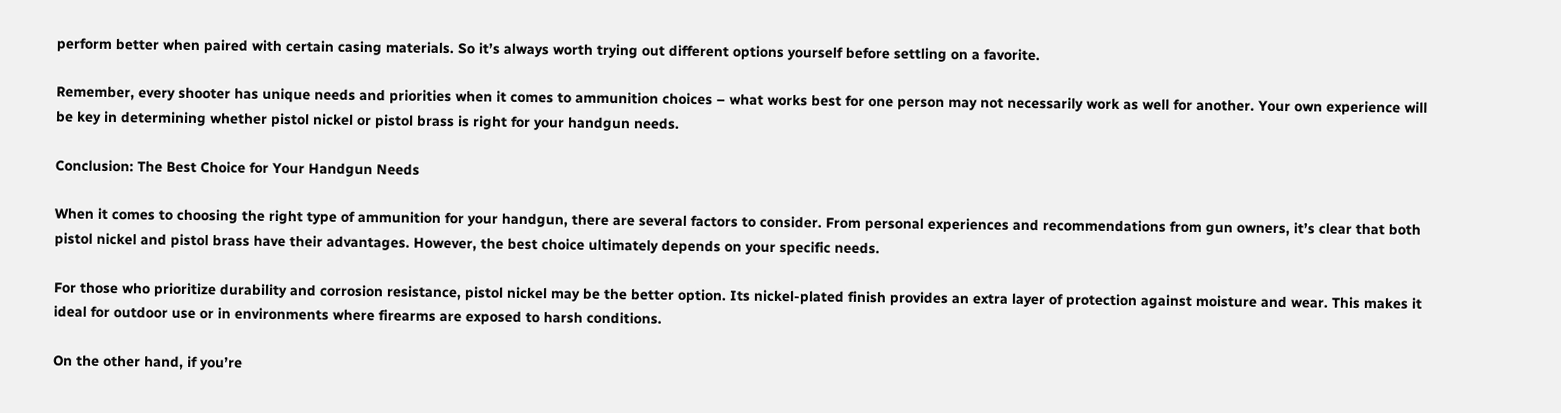perform better when paired with certain casing materials. So it’s always worth trying out different options yourself before settling on a favorite.

Remember, every shooter has unique needs and priorities when it comes to ammunition choices – what works best for one person may not necessarily work as well for another. Your own experience will be key in determining whether pistol nickel or pistol brass is right for your handgun needs.

Conclusion: The Best Choice for Your Handgun Needs

When it comes to choosing the right type of ammunition for your handgun, there are several factors to consider. From personal experiences and recommendations from gun owners, it’s clear that both pistol nickel and pistol brass have their advantages. However, the best choice ultimately depends on your specific needs.

For those who prioritize durability and corrosion resistance, pistol nickel may be the better option. Its nickel-plated finish provides an extra layer of protection against moisture and wear. This makes it ideal for outdoor use or in environments where firearms are exposed to harsh conditions.

On the other hand, if you’re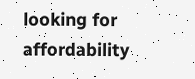looking for affordability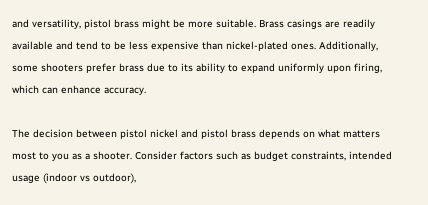and versatility, pistol brass might be more suitable. Brass casings are readily available and tend to be less expensive than nickel-plated ones. Additionally, some shooters prefer brass due to its ability to expand uniformly upon firing, which can enhance accuracy.

The decision between pistol nickel and pistol brass depends on what matters most to you as a shooter. Consider factors such as budget constraints, intended usage (indoor vs outdoor),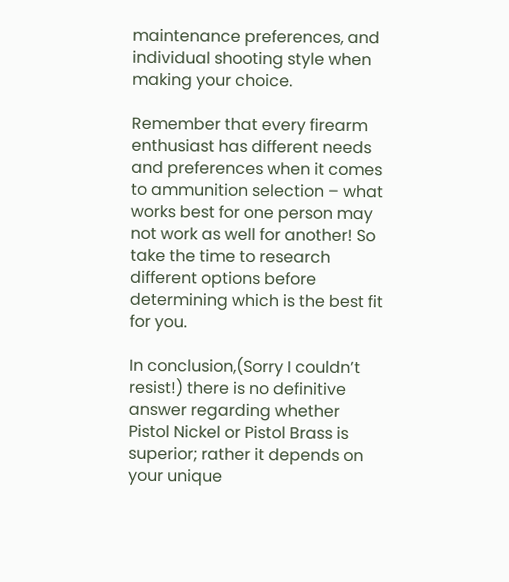maintenance preferences, and individual shooting style when making your choice.

Remember that every firearm enthusiast has different needs and preferences when it comes to ammunition selection – what works best for one person may not work as well for another! So take the time to research different options before determining which is the best fit for you.

In conclusion,(Sorry I couldn’t resist!) there is no definitive answer regarding whether Pistol Nickel or Pistol Brass is superior; rather it depends on your unique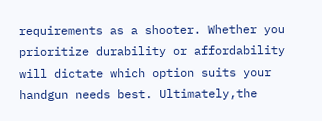requirements as a shooter. Whether you prioritize durability or affordability will dictate which option suits your handgun needs best. Ultimately,the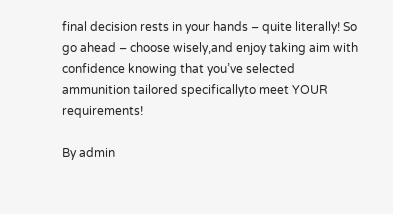final decision rests in your hands – quite literally! So go ahead – choose wisely,and enjoy taking aim with confidence knowing that you’ve selected ammunition tailored specificallyto meet YOUR requirements!

By admin